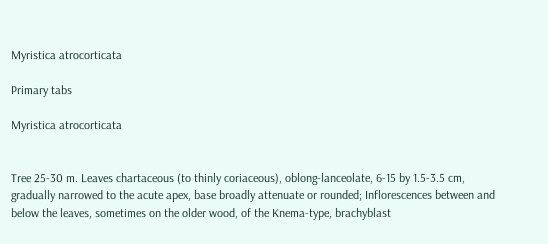Myristica atrocorticata

Primary tabs

Myristica atrocorticata


Tree 25-30 m. Leaves chartaceous (to thinly coriaceous), oblong-lanceolate, 6-15 by 1.5-3.5 cm, gradually narrowed to the acute apex, base broadly attenuate or rounded; Inflorescences between and below the leaves, sometimes on the older wood, of the Knema-type, brachyblast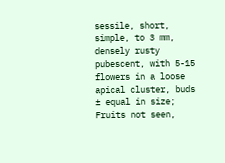sessile, short, simple, to 3 mm, densely rusty pubescent, with 5-15 flowers in a loose apical cluster, buds ± equal in size; Fruits not seen,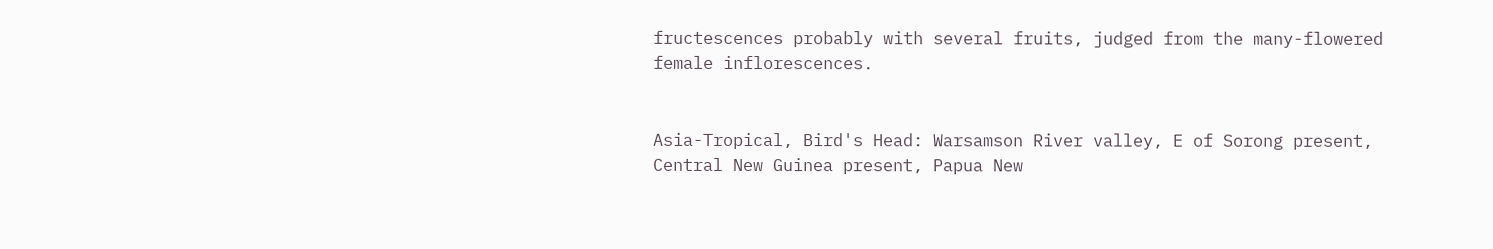fructescences probably with several fruits, judged from the many-flowered female inflorescences.


Asia-Tropical, Bird's Head: Warsamson River valley, E of Sorong present, Central New Guinea present, Papua New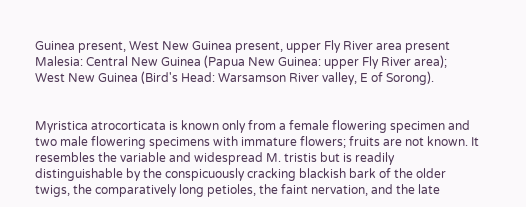Guinea present, West New Guinea present, upper Fly River area present
Malesia: Central New Guinea (Papua New Guinea: upper Fly River area); West New Guinea (Bird's Head: Warsamson River valley, E of Sorong).


Myristica atrocorticata is known only from a female flowering specimen and two male flowering specimens with immature flowers; fruits are not known. It resembles the variable and widespread M. tristis but is readily distinguishable by the conspicuously cracking blackish bark of the older twigs, the comparatively long petioles, the faint nervation, and the late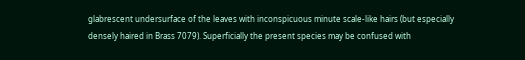glabrescent undersurface of the leaves with inconspicuous minute scale-like hairs (but especially densely haired in Brass 7079). Superficially the present species may be confused with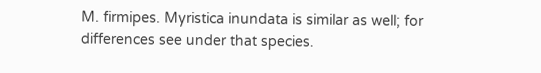M. firmipes. Myristica inundata is similar as well; for differences see under that species.